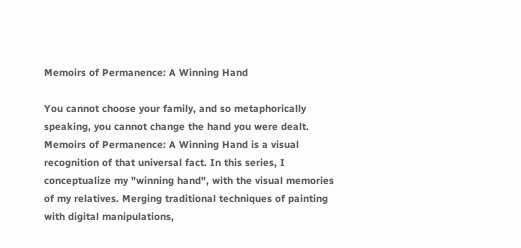Memoirs of Permanence: A Winning Hand

You cannot choose your family, and so metaphorically speaking, you cannot change the hand you were dealt. Memoirs of Permanence: A Winning Hand is a visual recognition of that universal fact. In this series, I conceptualize my "winning hand", with the visual memories of my relatives. Merging traditional techniques of painting with digital manipulations,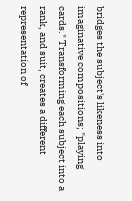bridges the subject's likeness into imaginative compositions; "playing cards." Transforming each subject into a rank, and suit, creates a different representation of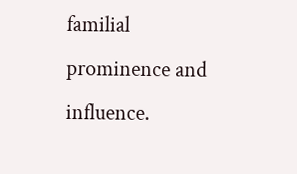familial prominence and influence.